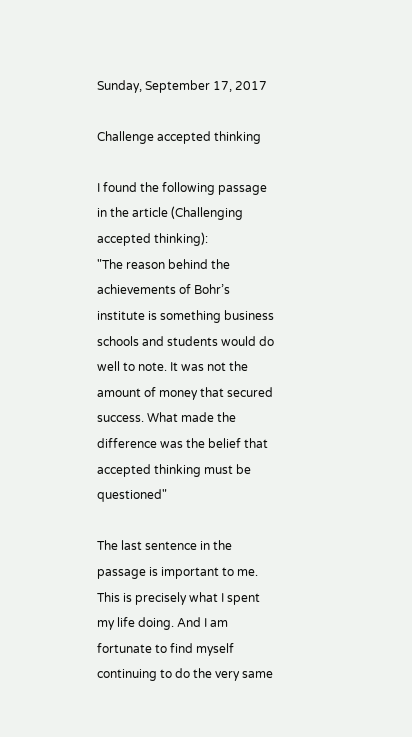Sunday, September 17, 2017

Challenge accepted thinking

I found the following passage in the article (Challenging accepted thinking):
"The reason behind the achievements of Bohr’s institute is something business schools and students would do well to note. It was not the amount of money that secured success. What made the difference was the belief that accepted thinking must be questioned"

The last sentence in the passage is important to me. This is precisely what I spent my life doing. And I am fortunate to find myself continuing to do the very same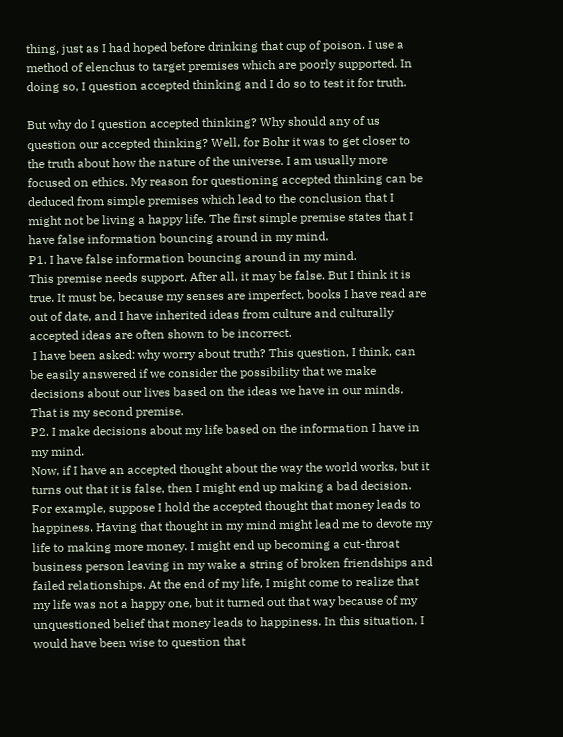thing, just as I had hoped before drinking that cup of poison. I use a method of elenchus to target premises which are poorly supported. In doing so, I question accepted thinking and I do so to test it for truth.

But why do I question accepted thinking? Why should any of us question our accepted thinking? Well, for Bohr it was to get closer to the truth about how the nature of the universe. I am usually more focused on ethics. My reason for questioning accepted thinking can be deduced from simple premises which lead to the conclusion that I might not be living a happy life. The first simple premise states that I have false information bouncing around in my mind.
P1. I have false information bouncing around in my mind.
This premise needs support. After all, it may be false. But I think it is true. It must be, because my senses are imperfect, books I have read are out of date, and I have inherited ideas from culture and culturally accepted ideas are often shown to be incorrect.
 I have been asked: why worry about truth? This question, I think, can be easily answered if we consider the possibility that we make decisions about our lives based on the ideas we have in our minds. That is my second premise.
P2. I make decisions about my life based on the information I have in my mind.
Now, if I have an accepted thought about the way the world works, but it turns out that it is false, then I might end up making a bad decision. For example, suppose I hold the accepted thought that money leads to happiness. Having that thought in my mind might lead me to devote my life to making more money. I might end up becoming a cut-throat business person leaving in my wake a string of broken friendships and failed relationships. At the end of my life, I might come to realize that my life was not a happy one, but it turned out that way because of my unquestioned belief that money leads to happiness. In this situation, I would have been wise to question that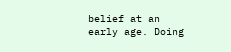belief at an early age. Doing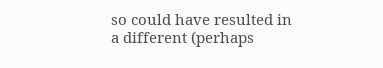so could have resulted in a different (perhaps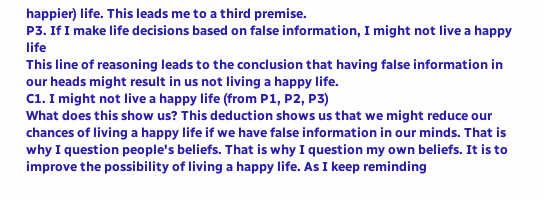happier) life. This leads me to a third premise.
P3. If I make life decisions based on false information, I might not live a happy life
This line of reasoning leads to the conclusion that having false information in our heads might result in us not living a happy life.
C1. I might not live a happy life (from P1, P2, P3)
What does this show us? This deduction shows us that we might reduce our chances of living a happy life if we have false information in our minds. That is why I question people's beliefs. That is why I question my own beliefs. It is to improve the possibility of living a happy life. As I keep reminding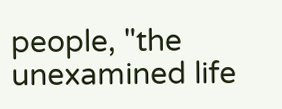people, "the unexamined life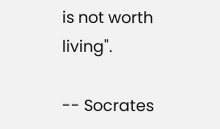is not worth living".

-- Socrates